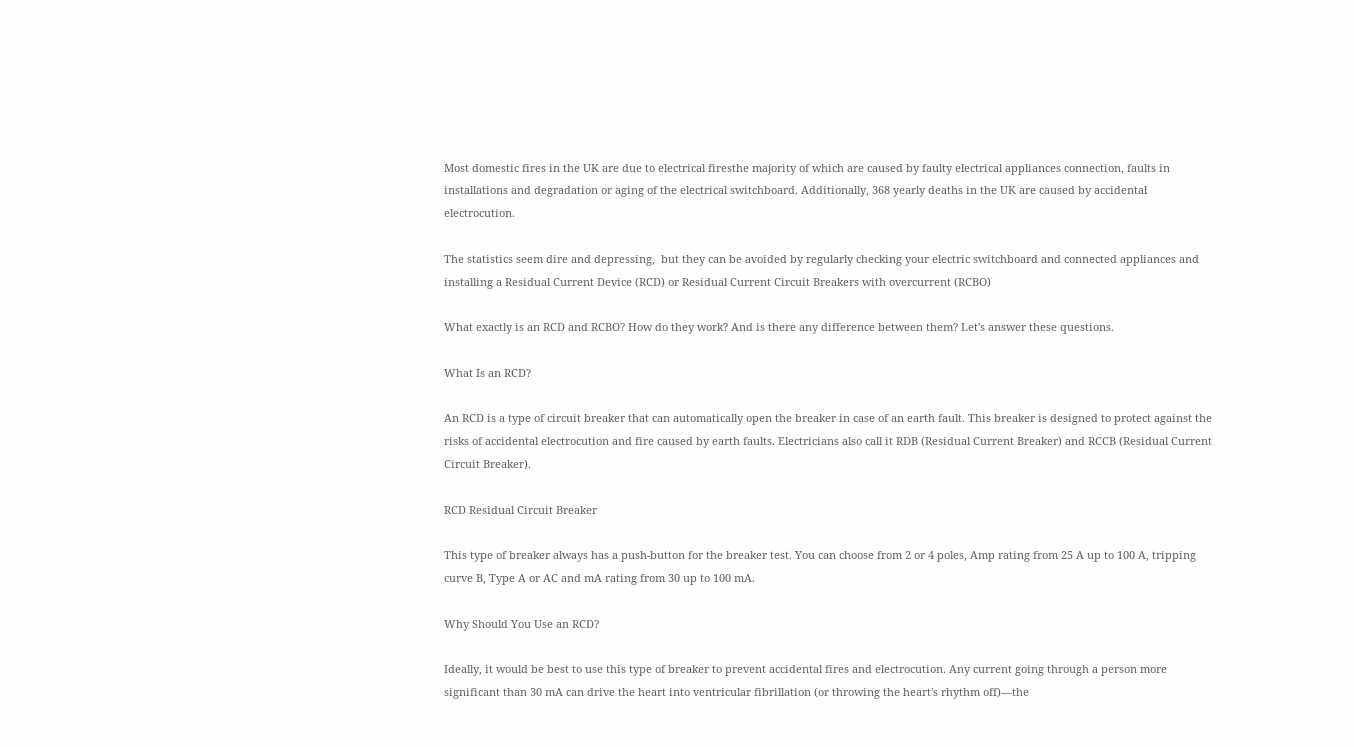Most domestic fires in the UK are due to electrical firesthe majority of which are caused by faulty electrical appliances connection, faults in installations and degradation or aging of the electrical switchboard. Additionally, 368 yearly deaths in the UK are caused by accidental electrocution.

The statistics seem dire and depressing,  but they can be avoided by regularly checking your electric switchboard and connected appliances and installing a Residual Current Device (RCD) or Residual Current Circuit Breakers with overcurrent (RCBO)

What exactly is an RCD and RCBO? How do they work? And is there any difference between them? Let's answer these questions.

What Is an RCD?

An RCD is a type of circuit breaker that can automatically open the breaker in case of an earth fault. This breaker is designed to protect against the risks of accidental electrocution and fire caused by earth faults. Electricians also call it RDB (Residual Current Breaker) and RCCB (Residual Current Circuit Breaker).

RCD Residual Circuit Breaker

This type of breaker always has a push-button for the breaker test. You can choose from 2 or 4 poles, Amp rating from 25 A up to 100 A, tripping curve B, Type A or AC and mA rating from 30 up to 100 mA.

Why Should You Use an RCD?

Ideally, it would be best to use this type of breaker to prevent accidental fires and electrocution. Any current going through a person more significant than 30 mA can drive the heart into ventricular fibrillation (or throwing the heart's rhythm off)—the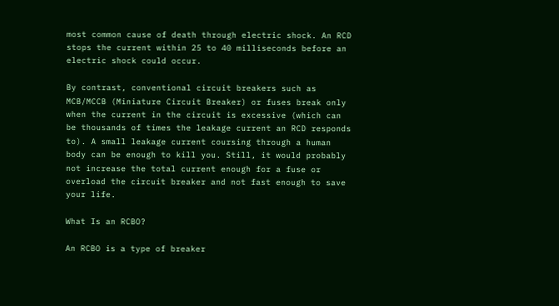most common cause of death through electric shock. An RCD stops the current within 25 to 40 milliseconds before an electric shock could occur.

By contrast, conventional circuit breakers such as MCB/MCCB (Miniature Circuit Breaker) or fuses break only when the current in the circuit is excessive (which can be thousands of times the leakage current an RCD responds to). A small leakage current coursing through a human body can be enough to kill you. Still, it would probably not increase the total current enough for a fuse or overload the circuit breaker and not fast enough to save your life.

What Is an RCBO?

An RCBO is a type of breaker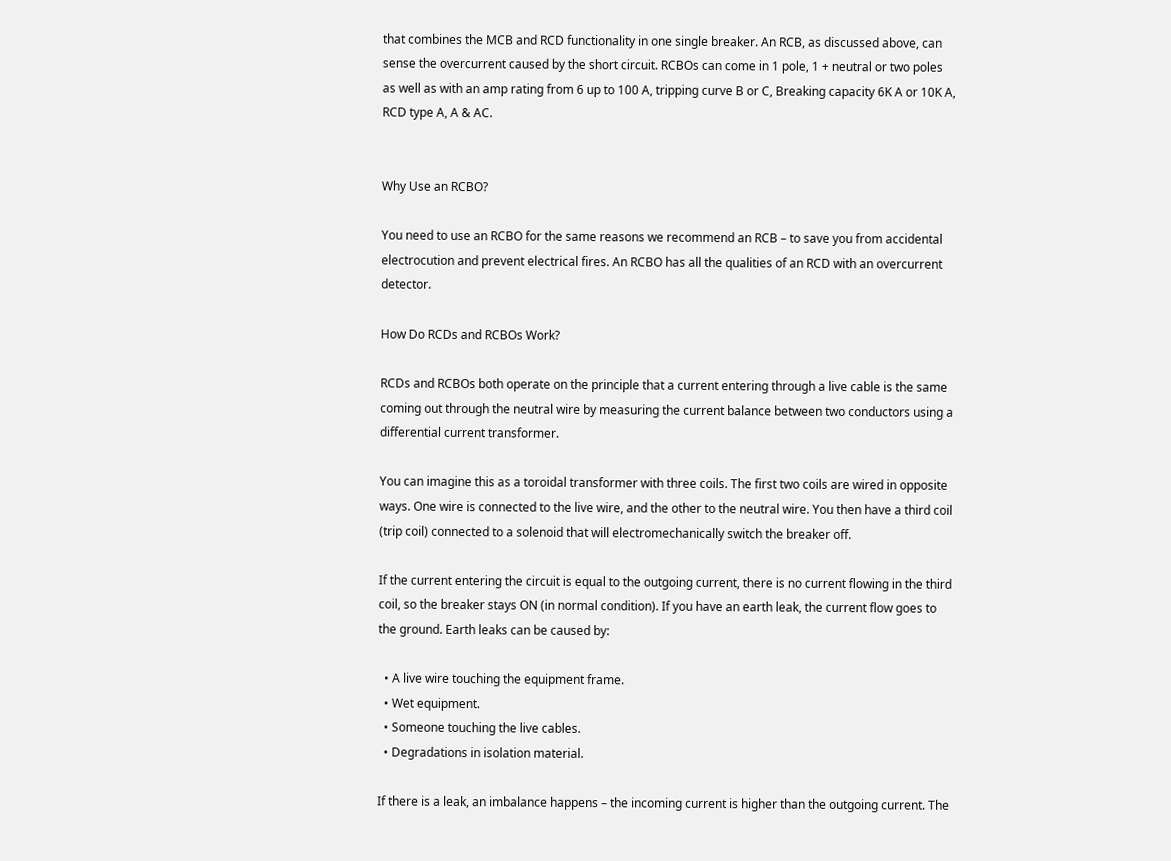that combines the MCB and RCD functionality in one single breaker. An RCB, as discussed above, can sense the overcurrent caused by the short circuit. RCBOs can come in 1 pole, 1 + neutral or two poles as well as with an amp rating from 6 up to 100 A, tripping curve B or C, Breaking capacity 6K A or 10K A, RCD type A, A & AC.


Why Use an RCBO?

You need to use an RCBO for the same reasons we recommend an RCB – to save you from accidental electrocution and prevent electrical fires. An RCBO has all the qualities of an RCD with an overcurrent detector.

How Do RCDs and RCBOs Work?

RCDs and RCBOs both operate on the principle that a current entering through a live cable is the same coming out through the neutral wire by measuring the current balance between two conductors using a differential current transformer.

You can imagine this as a toroidal transformer with three coils. The first two coils are wired in opposite ways. One wire is connected to the live wire, and the other to the neutral wire. You then have a third coil (trip coil) connected to a solenoid that will electromechanically switch the breaker off.

If the current entering the circuit is equal to the outgoing current, there is no current flowing in the third coil, so the breaker stays ON (in normal condition). If you have an earth leak, the current flow goes to the ground. Earth leaks can be caused by:

  • A live wire touching the equipment frame.
  • Wet equipment.
  • Someone touching the live cables.
  • Degradations in isolation material.

If there is a leak, an imbalance happens – the incoming current is higher than the outgoing current. The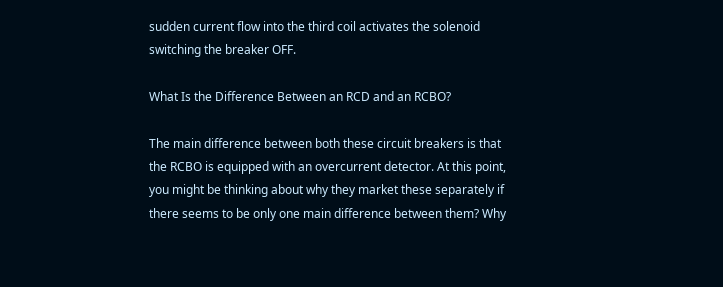sudden current flow into the third coil activates the solenoid switching the breaker OFF.

What Is the Difference Between an RCD and an RCBO?

The main difference between both these circuit breakers is that the RCBO is equipped with an overcurrent detector. At this point, you might be thinking about why they market these separately if there seems to be only one main difference between them? Why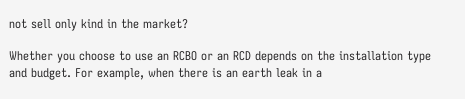not sell only kind in the market?

Whether you choose to use an RCBO or an RCD depends on the installation type and budget. For example, when there is an earth leak in a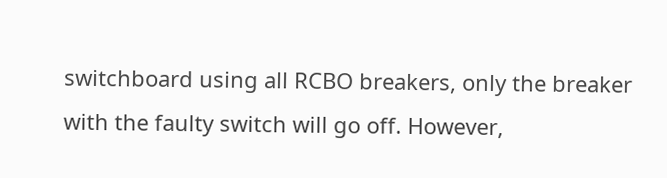switchboard using all RCBO breakers, only the breaker with the faulty switch will go off. However,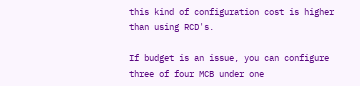this kind of configuration cost is higher than using RCD's.

If budget is an issue, you can configure three of four MCB under one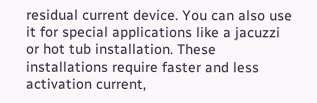residual current device. You can also use it for special applications like a jacuzzi or hot tub installation. These installations require faster and less activation current,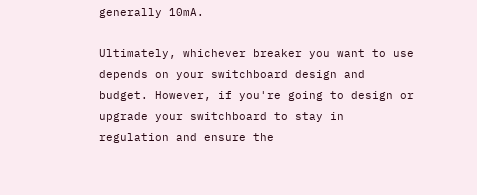generally 10mA.

Ultimately, whichever breaker you want to use depends on your switchboard design and budget. However, if you're going to design or upgrade your switchboard to stay in regulation and ensure the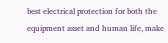best electrical protection for both the equipment asset and human life, make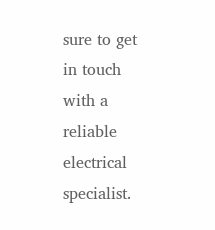sure to get in touch with a reliable electrical specialist.